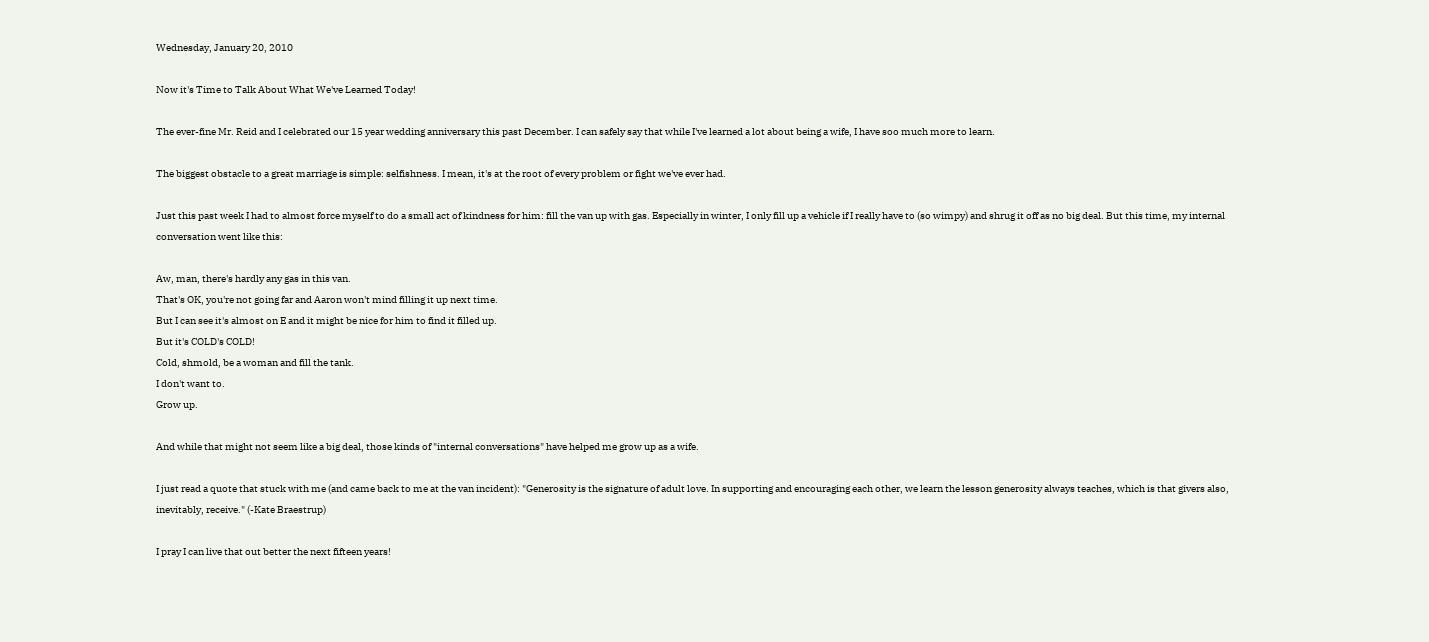Wednesday, January 20, 2010

Now it's Time to Talk About What We've Learned Today!

The ever-fine Mr. Reid and I celebrated our 15 year wedding anniversary this past December. I can safely say that while I've learned a lot about being a wife, I have soo much more to learn.

The biggest obstacle to a great marriage is simple: selfishness. I mean, it's at the root of every problem or fight we've ever had.

Just this past week I had to almost force myself to do a small act of kindness for him: fill the van up with gas. Especially in winter, I only fill up a vehicle if I really have to (so wimpy) and shrug it off as no big deal. But this time, my internal conversation went like this:

Aw, man, there's hardly any gas in this van.
That's OK, you're not going far and Aaron won't mind filling it up next time.
But I can see it's almost on E and it might be nice for him to find it filled up.
But it's COLD's COLD!
Cold, shmold, be a woman and fill the tank.
I don't want to.
Grow up.

And while that might not seem like a big deal, those kinds of "internal conversations" have helped me grow up as a wife.

I just read a quote that stuck with me (and came back to me at the van incident): "Generosity is the signature of adult love. In supporting and encouraging each other, we learn the lesson generosity always teaches, which is that givers also, inevitably, receive." (-Kate Braestrup)

I pray I can live that out better the next fifteen years!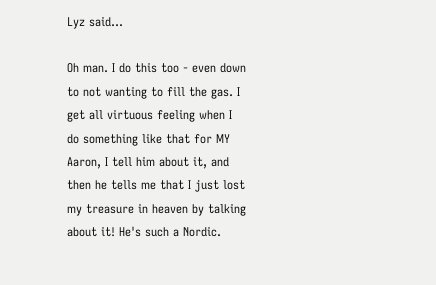Lyz said...

Oh man. I do this too - even down to not wanting to fill the gas. I get all virtuous feeling when I do something like that for MY Aaron, I tell him about it, and then he tells me that I just lost my treasure in heaven by talking about it! He's such a Nordic.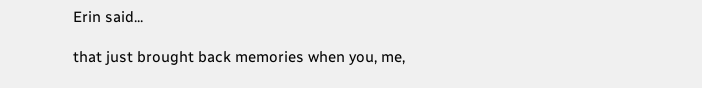Erin said...

that just brought back memories when you, me,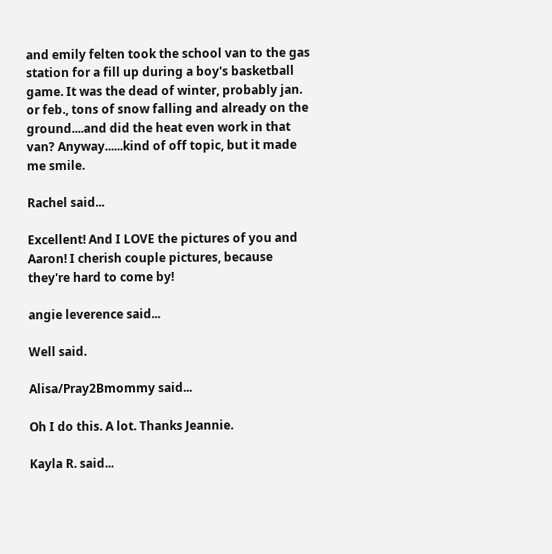and emily felten took the school van to the gas station for a fill up during a boy's basketball game. It was the dead of winter, probably jan. or feb., tons of snow falling and already on the ground....and did the heat even work in that van? Anyway......kind of off topic, but it made me smile.

Rachel said...

Excellent! And I LOVE the pictures of you and Aaron! I cherish couple pictures, because they're hard to come by!

angie leverence said...

Well said.

Alisa/Pray2Bmommy said...

Oh I do this. A lot. Thanks Jeannie.

Kayla R. said...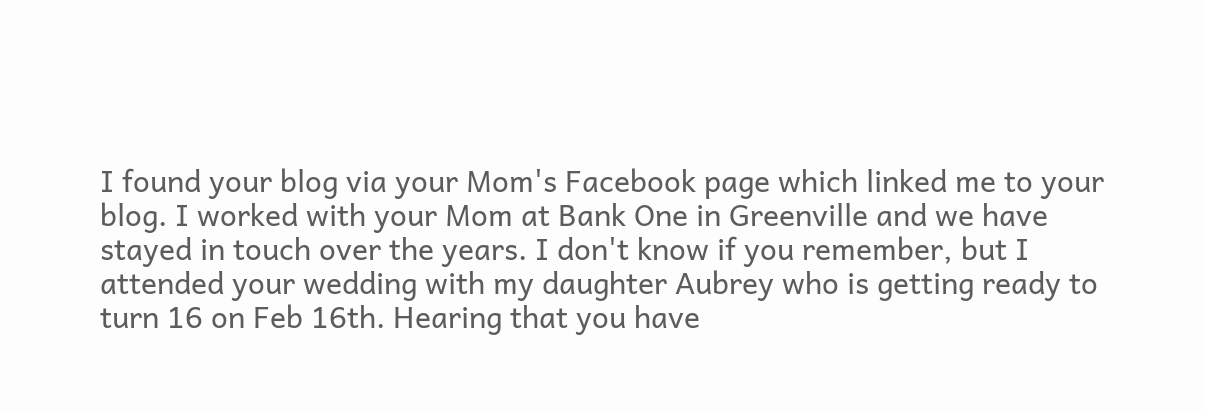I found your blog via your Mom's Facebook page which linked me to your blog. I worked with your Mom at Bank One in Greenville and we have stayed in touch over the years. I don't know if you remember, but I attended your wedding with my daughter Aubrey who is getting ready to turn 16 on Feb 16th. Hearing that you have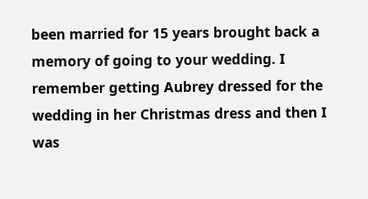been married for 15 years brought back a memory of going to your wedding. I remember getting Aubrey dressed for the wedding in her Christmas dress and then I was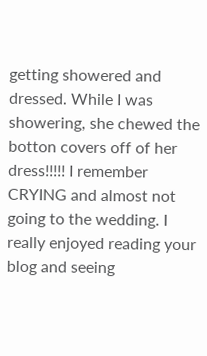getting showered and dressed. While I was showering, she chewed the botton covers off of her dress!!!!! I remember CRYING and almost not going to the wedding. I really enjoyed reading your blog and seeing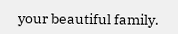your beautiful family.